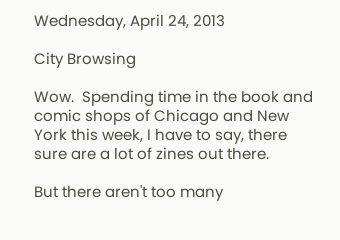Wednesday, April 24, 2013

City Browsing

Wow.  Spending time in the book and comic shops of Chicago and New York this week, I have to say, there sure are a lot of zines out there.

But there aren't too many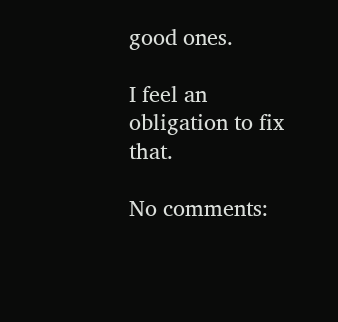good ones.

I feel an obligation to fix that.

No comments: